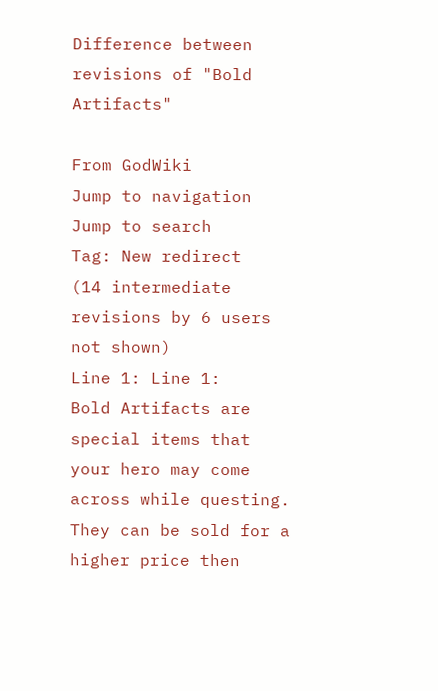Difference between revisions of "Bold Artifacts"

From GodWiki
Jump to navigation Jump to search
Tag: New redirect
(14 intermediate revisions by 6 users not shown)
Line 1: Line 1:
Bold Artifacts are special items that your hero may come across while questing. They can be sold for a higher price then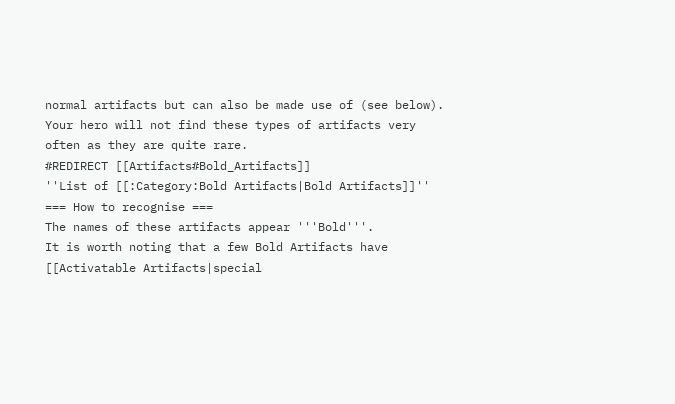normal artifacts but can also be made use of (see below). Your hero will not find these types of artifacts very often as they are quite rare.
#REDIRECT [[Artifacts#Bold_Artifacts]]
''List of [[:Category:Bold Artifacts|Bold Artifacts]]''
=== How to recognise ===
The names of these artifacts appear '''Bold'''.
It is worth noting that a few Bold Artifacts have [[Activatable Artifacts|special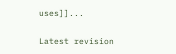uses]]...

Latest revision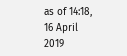as of 14:18, 16 April 2019